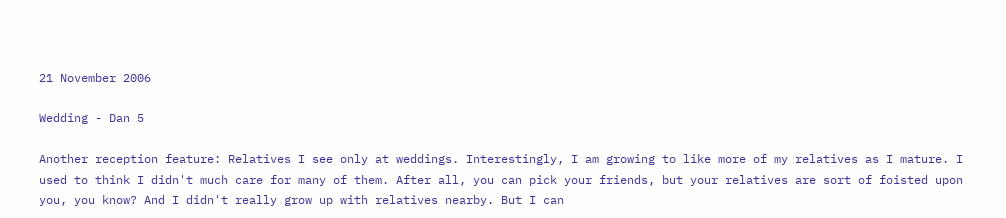21 November 2006

Wedding - Dan 5

Another reception feature: Relatives I see only at weddings. Interestingly, I am growing to like more of my relatives as I mature. I used to think I didn't much care for many of them. After all, you can pick your friends, but your relatives are sort of foisted upon you, you know? And I didn't really grow up with relatives nearby. But I can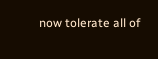now tolerate all of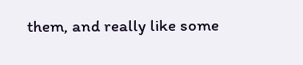them, and really like some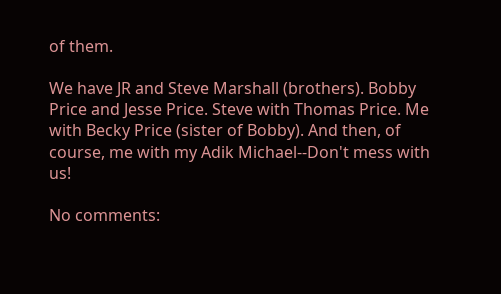of them.

We have JR and Steve Marshall (brothers). Bobby Price and Jesse Price. Steve with Thomas Price. Me with Becky Price (sister of Bobby). And then, of course, me with my Adik Michael--Don't mess with us!

No comments: